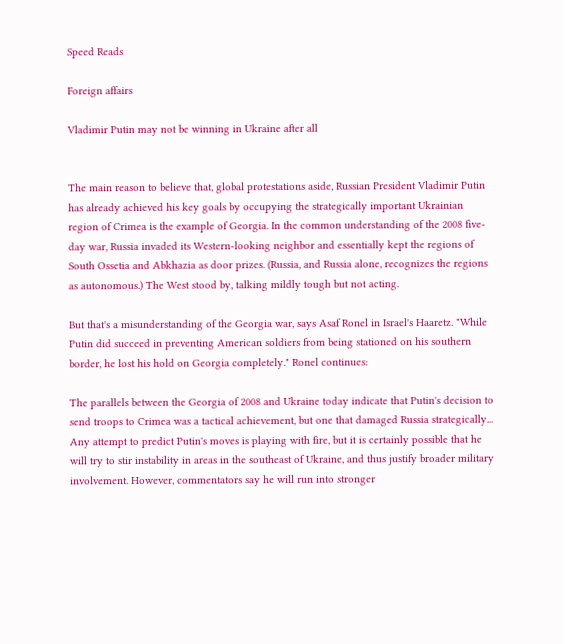Speed Reads

Foreign affairs

Vladimir Putin may not be winning in Ukraine after all


The main reason to believe that, global protestations aside, Russian President Vladimir Putin has already achieved his key goals by occupying the strategically important Ukrainian region of Crimea is the example of Georgia. In the common understanding of the 2008 five-day war, Russia invaded its Western-looking neighbor and essentially kept the regions of South Ossetia and Abkhazia as door prizes. (Russia, and Russia alone, recognizes the regions as autonomous.) The West stood by, talking mildly tough but not acting.

But that's a misunderstanding of the Georgia war, says Asaf Ronel in Israel's Haaretz. "While Putin did succeed in preventing American soldiers from being stationed on his southern border, he lost his hold on Georgia completely." Ronel continues:

The parallels between the Georgia of 2008 and Ukraine today indicate that Putin's decision to send troops to Crimea was a tactical achievement, but one that damaged Russia strategically... Any attempt to predict Putin's moves is playing with fire, but it is certainly possible that he will try to stir instability in areas in the southeast of Ukraine, and thus justify broader military involvement. However, commentators say he will run into stronger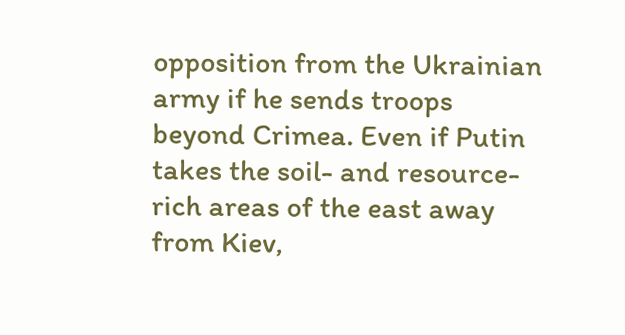opposition from the Ukrainian army if he sends troops beyond Crimea. Even if Putin takes the soil- and resource-rich areas of the east away from Kiev,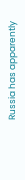Russia has apparently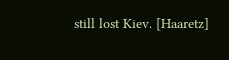still lost Kiev. [Haaretz]